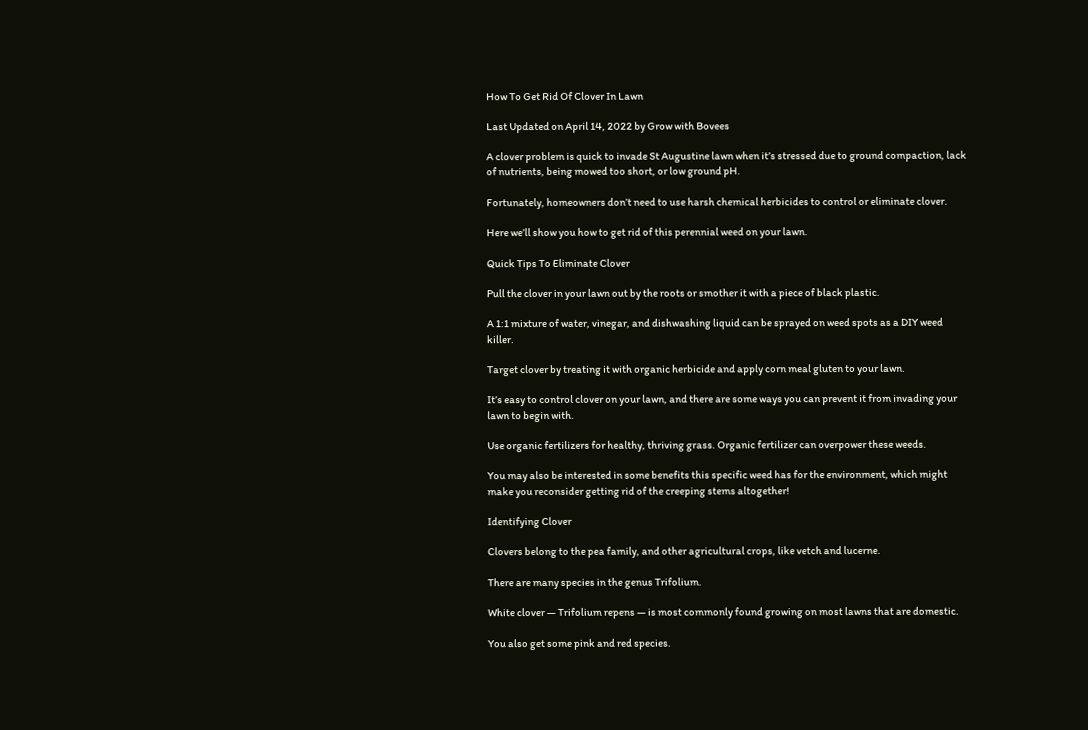How To Get Rid Of Clover In Lawn

Last Updated on April 14, 2022 by Grow with Bovees

A clover problem is quick to invade St Augustine lawn when it’s stressed due to ground compaction, lack of nutrients, being mowed too short, or low ground pH.

Fortunately, homeowners don’t need to use harsh chemical herbicides to control or eliminate clover.

Here we’ll show you how to get rid of this perennial weed on your lawn.

Quick Tips To Eliminate Clover

Pull the clover in your lawn out by the roots or smother it with a piece of black plastic.

A 1:1 mixture of water, vinegar, and dishwashing liquid can be sprayed on weed spots as a DIY weed killer.

Target clover by treating it with organic herbicide and apply corn meal gluten to your lawn.

It’s easy to control clover on your lawn, and there are some ways you can prevent it from invading your lawn to begin with.

Use organic fertilizers for healthy, thriving grass. Organic fertilizer can overpower these weeds.

You may also be interested in some benefits this specific weed has for the environment, which might make you reconsider getting rid of the creeping stems altogether!

Identifying Clover

Clovers belong to the pea family, and other agricultural crops, like vetch and lucerne.

There are many species in the genus Trifolium.

White clover — Trifolium repens — is most commonly found growing on most lawns that are domestic.

You also get some pink and red species.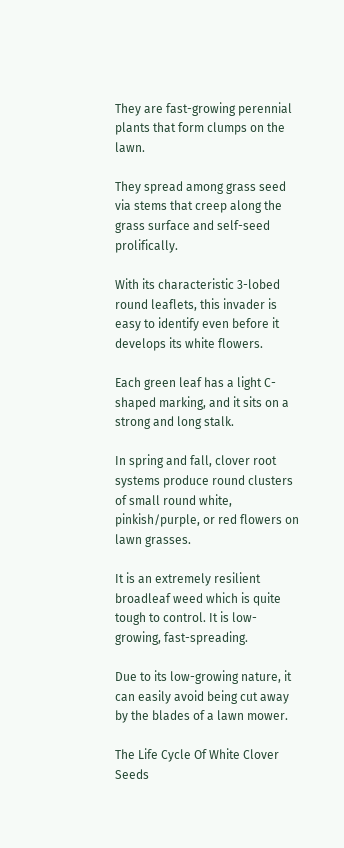They are fast-growing perennial plants that form clumps on the lawn.

They spread among grass seed via stems that creep along the grass surface and self-seed prolifically.

With its characteristic 3-lobed round leaflets, this invader is easy to identify even before it develops its white flowers.

Each green leaf has a light C-shaped marking, and it sits on a strong and long stalk.

In spring and fall, clover root systems produce round clusters of small round white, pinkish/purple, or red flowers on lawn grasses.

It is an extremely resilient broadleaf weed which is quite tough to control. It is low-growing, fast-spreading.

Due to its low-growing nature, it can easily avoid being cut away by the blades of a lawn mower.

The Life Cycle Of White Clover Seeds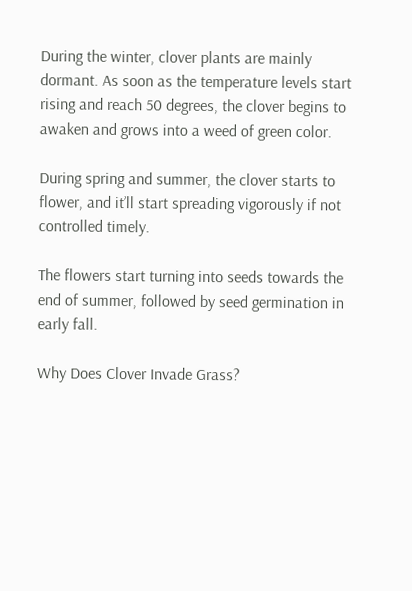During the winter, clover plants are mainly dormant. As soon as the temperature levels start rising and reach 50 degrees, the clover begins to awaken and grows into a weed of green color.

During spring and summer, the clover starts to flower, and it’ll start spreading vigorously if not controlled timely.

The flowers start turning into seeds towards the end of summer, followed by seed germination in early fall.

Why Does Clover Invade Grass?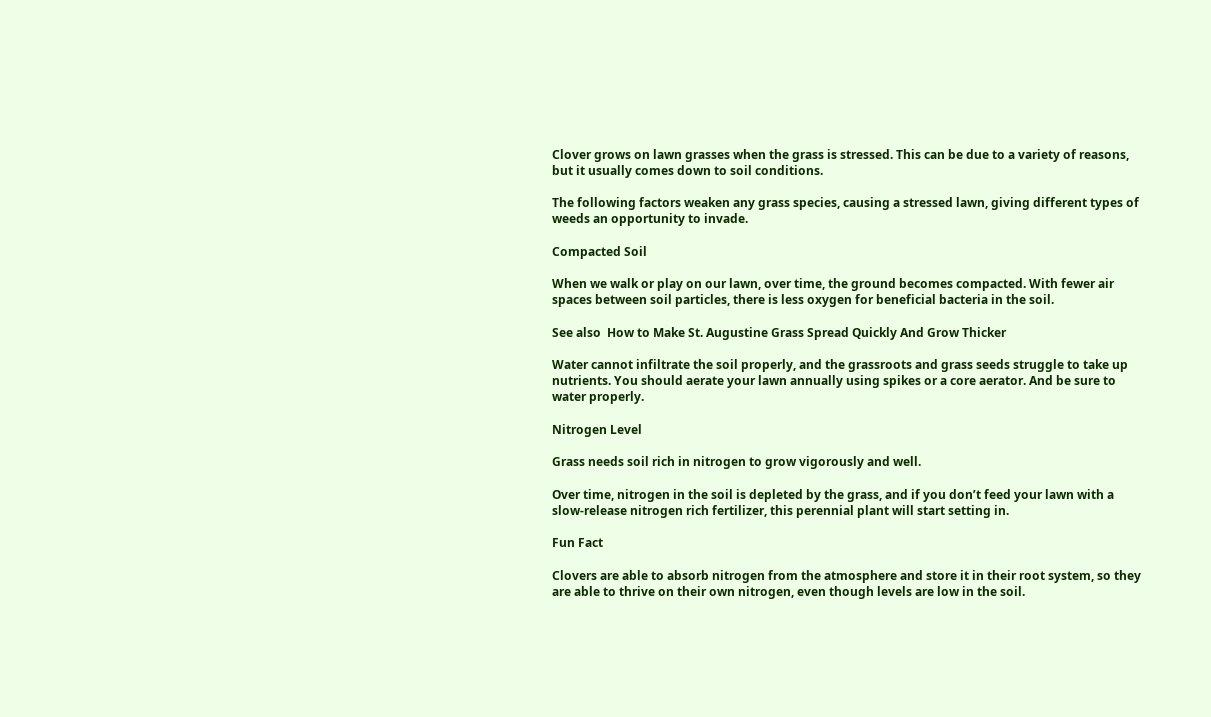Clover grows on lawn grasses when the grass is stressed. This can be due to a variety of reasons, but it usually comes down to soil conditions.

The following factors weaken any grass species, causing a stressed lawn, giving different types of weeds an opportunity to invade.

Compacted Soil

When we walk or play on our lawn, over time, the ground becomes compacted. With fewer air spaces between soil particles, there is less oxygen for beneficial bacteria in the soil.

See also  How to Make St. Augustine Grass Spread Quickly And Grow Thicker

Water cannot infiltrate the soil properly, and the grassroots and grass seeds struggle to take up nutrients. You should aerate your lawn annually using spikes or a core aerator. And be sure to water properly.

Nitrogen Level

Grass needs soil rich in nitrogen to grow vigorously and well.

Over time, nitrogen in the soil is depleted by the grass, and if you don’t feed your lawn with a slow-release nitrogen rich fertilizer, this perennial plant will start setting in.

Fun Fact

Clovers are able to absorb nitrogen from the atmosphere and store it in their root system, so they are able to thrive on their own nitrogen, even though levels are low in the soil.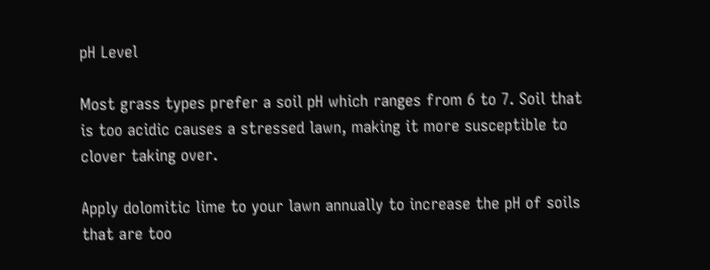pH Level

Most grass types prefer a soil pH which ranges from 6 to 7. Soil that is too acidic causes a stressed lawn, making it more susceptible to clover taking over.

Apply dolomitic lime to your lawn annually to increase the pH of soils that are too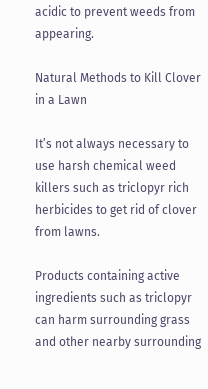acidic to prevent weeds from appearing.

Natural Methods to Kill Clover in a Lawn

It’s not always necessary to use harsh chemical weed killers such as triclopyr rich herbicides to get rid of clover from lawns.

Products containing active ingredients such as triclopyr can harm surrounding grass and other nearby surrounding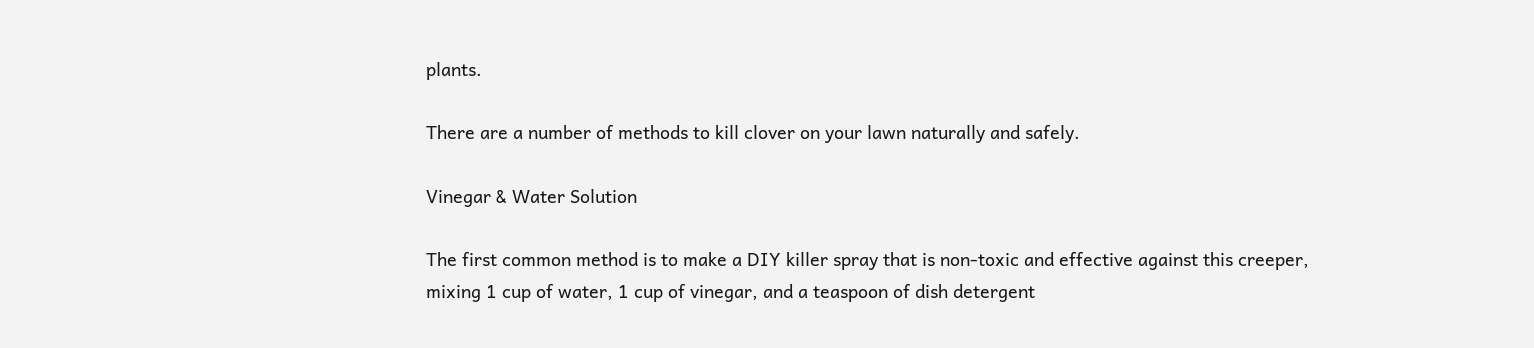plants.

There are a number of methods to kill clover on your lawn naturally and safely.

Vinegar & Water Solution

The first common method is to make a DIY killer spray that is non-toxic and effective against this creeper, mixing 1 cup of water, 1 cup of vinegar, and a teaspoon of dish detergent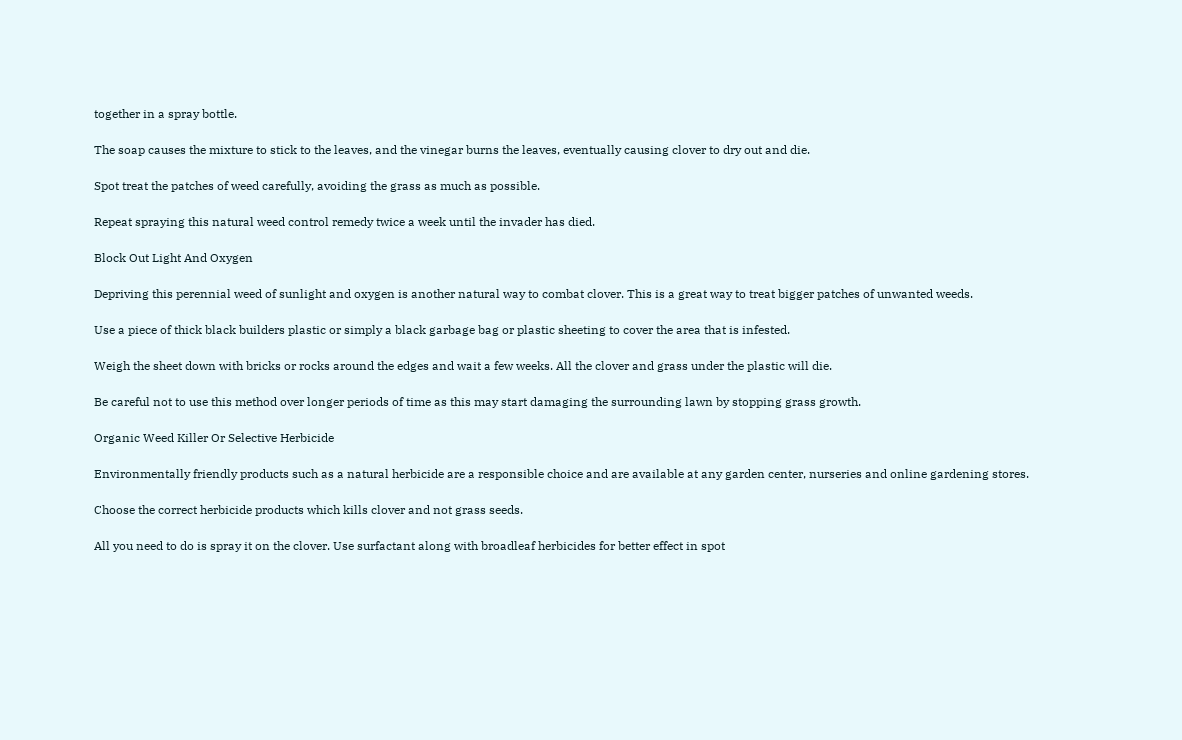together in a spray bottle.

The soap causes the mixture to stick to the leaves, and the vinegar burns the leaves, eventually causing clover to dry out and die.

Spot treat the patches of weed carefully, avoiding the grass as much as possible.

Repeat spraying this natural weed control remedy twice a week until the invader has died.

Block Out Light And Oxygen

Depriving this perennial weed of sunlight and oxygen is another natural way to combat clover. This is a great way to treat bigger patches of unwanted weeds.

Use a piece of thick black builders plastic or simply a black garbage bag or plastic sheeting to cover the area that is infested.

Weigh the sheet down with bricks or rocks around the edges and wait a few weeks. All the clover and grass under the plastic will die.

Be careful not to use this method over longer periods of time as this may start damaging the surrounding lawn by stopping grass growth.

Organic Weed Killer Or Selective Herbicide

Environmentally friendly products such as a natural herbicide are a responsible choice and are available at any garden center, nurseries and online gardening stores.

Choose the correct herbicide products which kills clover and not grass seeds.

All you need to do is spray it on the clover. Use surfactant along with broadleaf herbicides for better effect in spot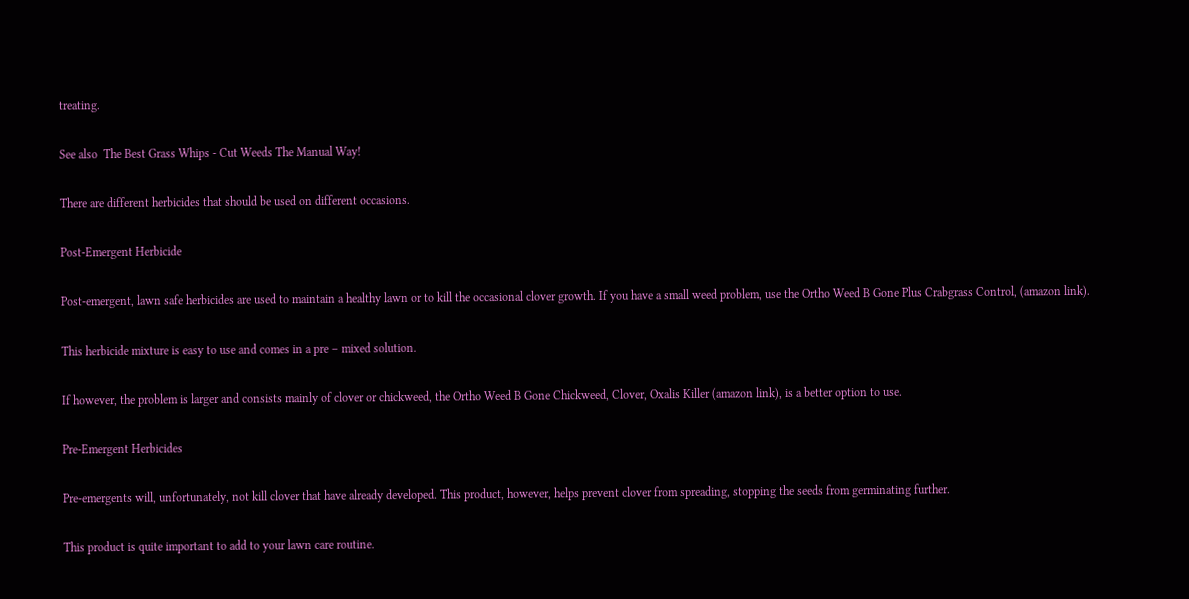treating.

See also  The Best Grass Whips - Cut Weeds The Manual Way!

There are different herbicides that should be used on different occasions.

Post-Emergent Herbicide

Post-emergent, lawn safe herbicides are used to maintain a healthy lawn or to kill the occasional clover growth. If you have a small weed problem, use the Ortho Weed B Gone Plus Crabgrass Control, (amazon link).

This herbicide mixture is easy to use and comes in a pre – mixed solution.

If however, the problem is larger and consists mainly of clover or chickweed, the Ortho Weed B Gone Chickweed, Clover, Oxalis Killer (amazon link), is a better option to use.

Pre-Emergent Herbicides

Pre-emergents will, unfortunately, not kill clover that have already developed. This product, however, helps prevent clover from spreading, stopping the seeds from germinating further.

This product is quite important to add to your lawn care routine.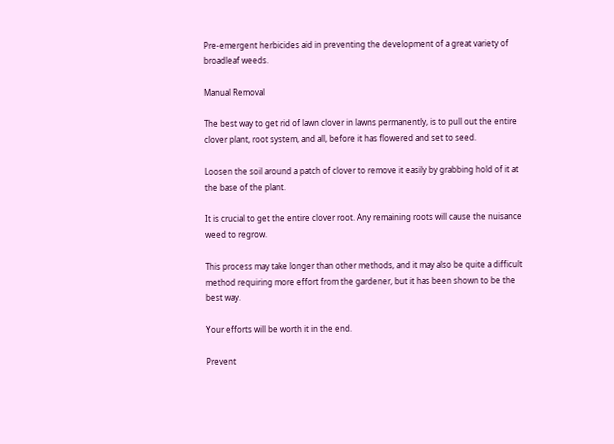Pre-emergent herbicides aid in preventing the development of a great variety of broadleaf weeds.

Manual Removal

The best way to get rid of lawn clover in lawns permanently, is to pull out the entire clover plant, root system, and all, before it has flowered and set to seed.

Loosen the soil around a patch of clover to remove it easily by grabbing hold of it at the base of the plant.

It is crucial to get the entire clover root. Any remaining roots will cause the nuisance weed to regrow.

This process may take longer than other methods, and it may also be quite a difficult method requiring more effort from the gardener, but it has been shown to be the best way.

Your efforts will be worth it in the end.

Prevent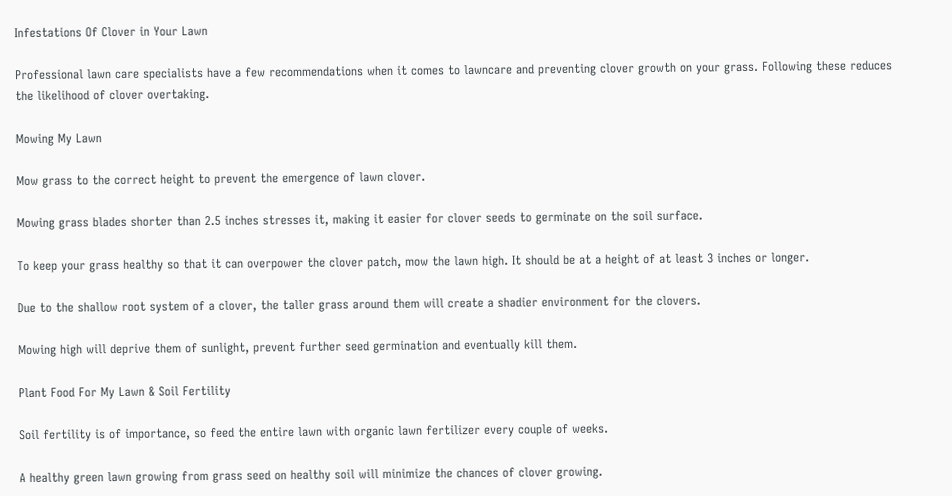Infestations Of Clover in Your Lawn

Professional lawn care specialists have a few recommendations when it comes to lawncare and preventing clover growth on your grass. Following these reduces the likelihood of clover overtaking.

Mowing My Lawn

Mow grass to the correct height to prevent the emergence of lawn clover.

Mowing grass blades shorter than 2.5 inches stresses it, making it easier for clover seeds to germinate on the soil surface.

To keep your grass healthy so that it can overpower the clover patch, mow the lawn high. It should be at a height of at least 3 inches or longer.

Due to the shallow root system of a clover, the taller grass around them will create a shadier environment for the clovers.

Mowing high will deprive them of sunlight, prevent further seed germination and eventually kill them.

Plant Food For My Lawn & Soil Fertility

Soil fertility is of importance, so feed the entire lawn with organic lawn fertilizer every couple of weeks.

A healthy green lawn growing from grass seed on healthy soil will minimize the chances of clover growing.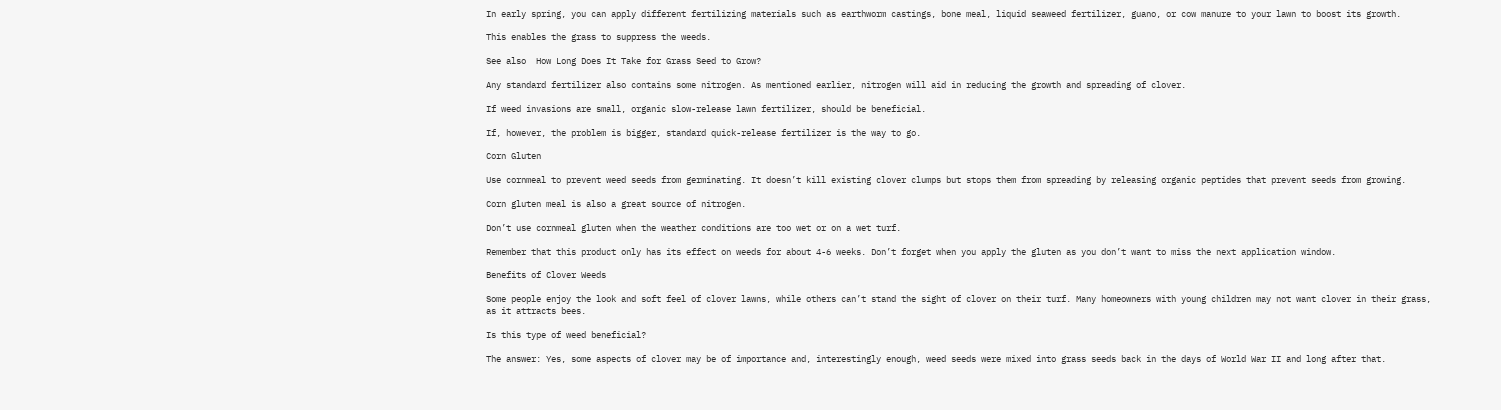In early spring, you can apply different fertilizing materials such as earthworm castings, bone meal, liquid seaweed fertilizer, guano, or cow manure to your lawn to boost its growth.

This enables the grass to suppress the weeds.

See also  How Long Does It Take for Grass Seed to Grow?

Any standard fertilizer also contains some nitrogen. As mentioned earlier, nitrogen will aid in reducing the growth and spreading of clover.

If weed invasions are small, organic slow-release lawn fertilizer, should be beneficial.

If, however, the problem is bigger, standard quick-release fertilizer is the way to go.

Corn Gluten

Use cornmeal to prevent weed seeds from germinating. It doesn’t kill existing clover clumps but stops them from spreading by releasing organic peptides that prevent seeds from growing.

Corn gluten meal is also a great source of nitrogen.

Don’t use cornmeal gluten when the weather conditions are too wet or on a wet turf.

Remember that this product only has its effect on weeds for about 4-6 weeks. Don’t forget when you apply the gluten as you don’t want to miss the next application window.

Benefits of Clover Weeds

Some people enjoy the look and soft feel of clover lawns, while others can’t stand the sight of clover on their turf. Many homeowners with young children may not want clover in their grass, as it attracts bees.

Is this type of weed beneficial?

The answer: Yes, some aspects of clover may be of importance and, interestingly enough, weed seeds were mixed into grass seeds back in the days of World War II and long after that.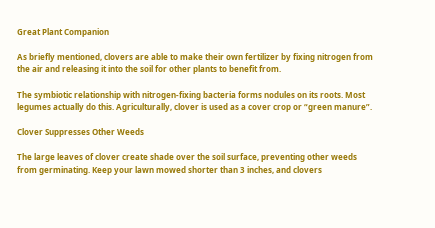Great Plant Companion

As briefly mentioned, clovers are able to make their own fertilizer by fixing nitrogen from the air and releasing it into the soil for other plants to benefit from.

The symbiotic relationship with nitrogen-fixing bacteria forms nodules on its roots. Most legumes actually do this. Agriculturally, clover is used as a cover crop or “green manure”.

Clover Suppresses Other Weeds

The large leaves of clover create shade over the soil surface, preventing other weeds from germinating. Keep your lawn mowed shorter than 3 inches, and clovers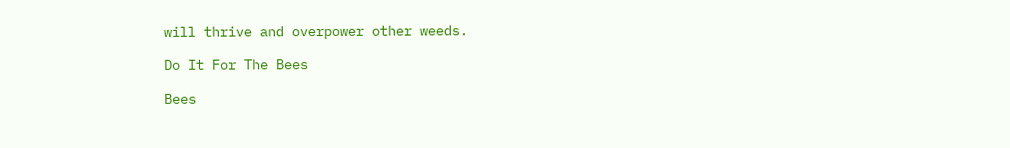will thrive and overpower other weeds.

Do It For The Bees

Bees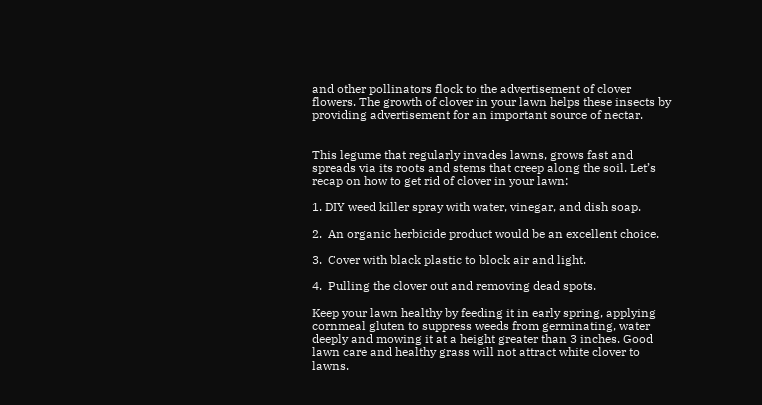and other pollinators flock to the advertisement of clover flowers. The growth of clover in your lawn helps these insects by providing advertisement for an important source of nectar.


This legume that regularly invades lawns, grows fast and spreads via its roots and stems that creep along the soil. Let’s recap on how to get rid of clover in your lawn:

1. DIY weed killer spray with water, vinegar, and dish soap.

2.  An organic herbicide product would be an excellent choice.

3.  Cover with black plastic to block air and light.

4.  Pulling the clover out and removing dead spots.

Keep your lawn healthy by feeding it in early spring, applying cornmeal gluten to suppress weeds from germinating, water deeply and mowing it at a height greater than 3 inches. Good lawn care and healthy grass will not attract white clover to lawns.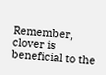Remember, clover is beneficial to the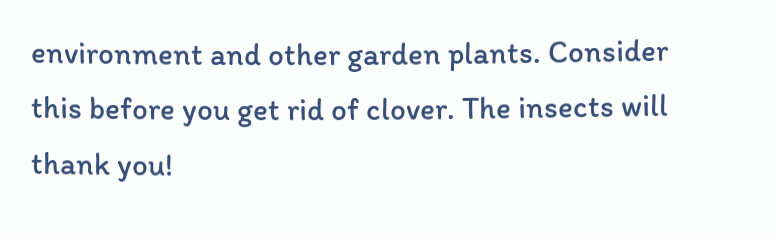environment and other garden plants. Consider this before you get rid of clover. The insects will thank you!